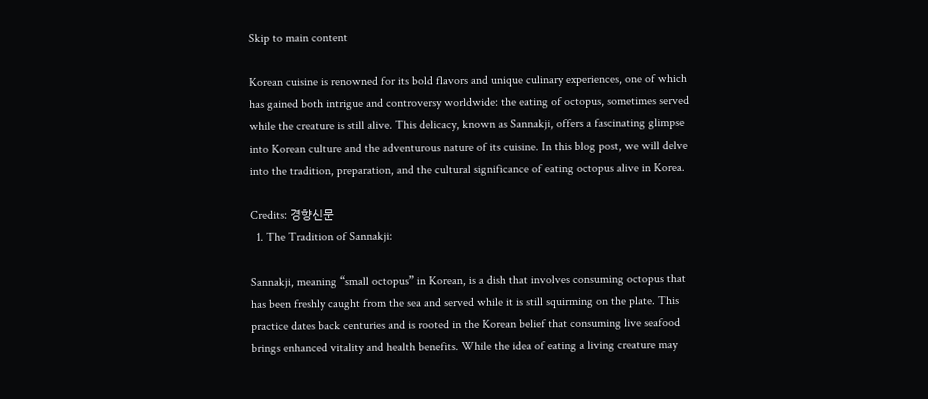Skip to main content

Korean cuisine is renowned for its bold flavors and unique culinary experiences, one of which has gained both intrigue and controversy worldwide: the eating of octopus, sometimes served while the creature is still alive. This delicacy, known as Sannakji, offers a fascinating glimpse into Korean culture and the adventurous nature of its cuisine. In this blog post, we will delve into the tradition, preparation, and the cultural significance of eating octopus alive in Korea.

Credits: 경향신문
  1. The Tradition of Sannakji:

Sannakji, meaning “small octopus” in Korean, is a dish that involves consuming octopus that has been freshly caught from the sea and served while it is still squirming on the plate. This practice dates back centuries and is rooted in the Korean belief that consuming live seafood brings enhanced vitality and health benefits. While the idea of eating a living creature may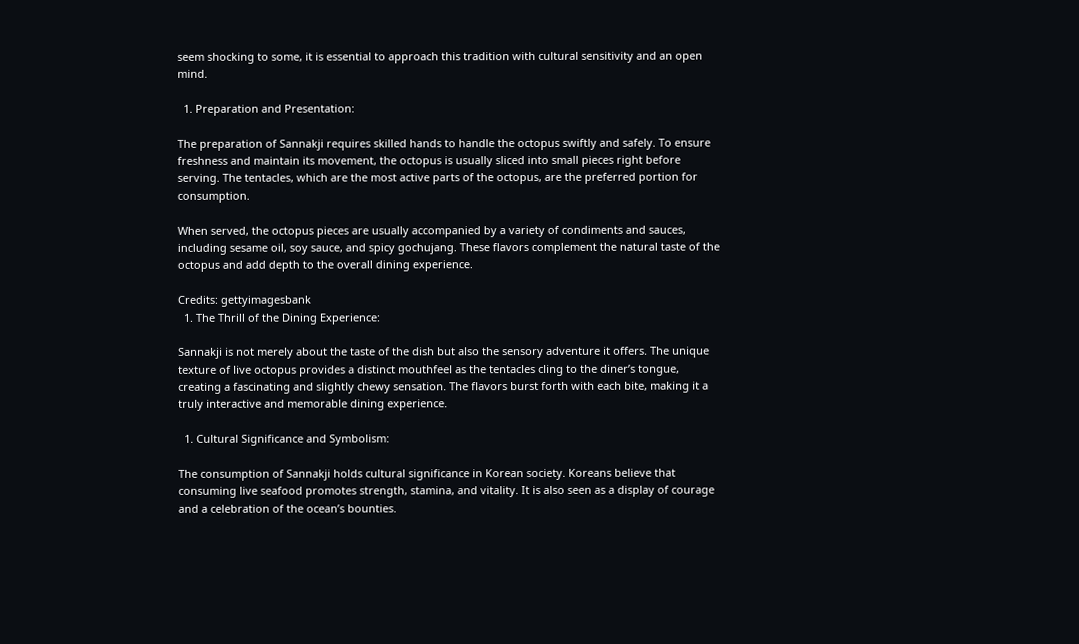seem shocking to some, it is essential to approach this tradition with cultural sensitivity and an open mind.

  1. Preparation and Presentation:

The preparation of Sannakji requires skilled hands to handle the octopus swiftly and safely. To ensure freshness and maintain its movement, the octopus is usually sliced into small pieces right before serving. The tentacles, which are the most active parts of the octopus, are the preferred portion for consumption.

When served, the octopus pieces are usually accompanied by a variety of condiments and sauces, including sesame oil, soy sauce, and spicy gochujang. These flavors complement the natural taste of the octopus and add depth to the overall dining experience.

Credits: gettyimagesbank
  1. The Thrill of the Dining Experience:

Sannakji is not merely about the taste of the dish but also the sensory adventure it offers. The unique texture of live octopus provides a distinct mouthfeel as the tentacles cling to the diner’s tongue, creating a fascinating and slightly chewy sensation. The flavors burst forth with each bite, making it a truly interactive and memorable dining experience.

  1. Cultural Significance and Symbolism:

The consumption of Sannakji holds cultural significance in Korean society. Koreans believe that consuming live seafood promotes strength, stamina, and vitality. It is also seen as a display of courage and a celebration of the ocean’s bounties.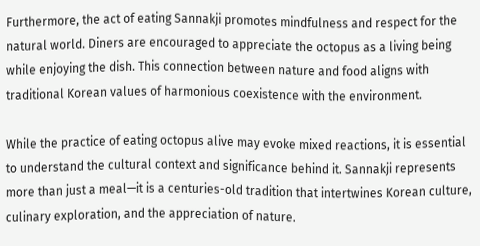Furthermore, the act of eating Sannakji promotes mindfulness and respect for the natural world. Diners are encouraged to appreciate the octopus as a living being while enjoying the dish. This connection between nature and food aligns with traditional Korean values of harmonious coexistence with the environment.

While the practice of eating octopus alive may evoke mixed reactions, it is essential to understand the cultural context and significance behind it. Sannakji represents more than just a meal—it is a centuries-old tradition that intertwines Korean culture, culinary exploration, and the appreciation of nature.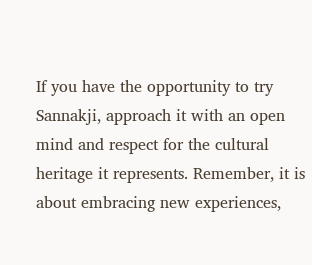If you have the opportunity to try Sannakji, approach it with an open mind and respect for the cultural heritage it represents. Remember, it is about embracing new experiences,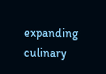expanding culinary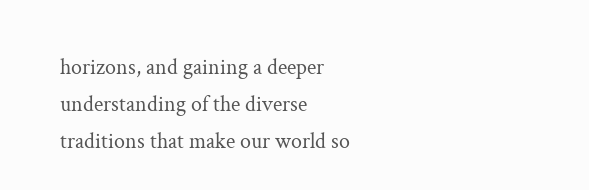horizons, and gaining a deeper understanding of the diverse traditions that make our world so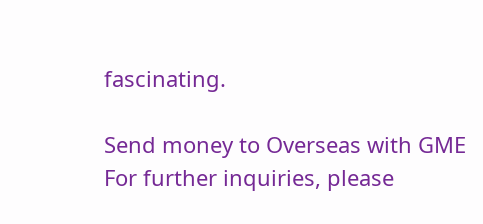fascinating.

Send money to Overseas with GME
For further inquiries, please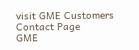visit GME Customers Contact Page
GME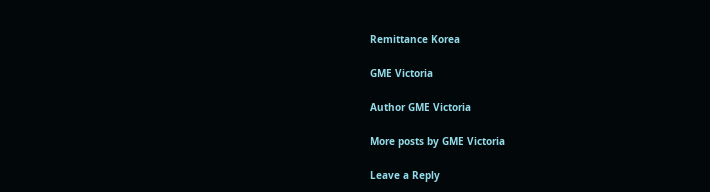Remittance Korea

GME Victoria

Author GME Victoria

More posts by GME Victoria

Leave a Reply